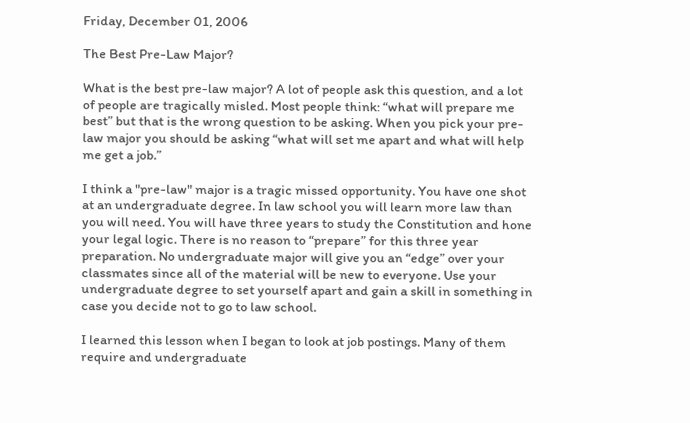Friday, December 01, 2006

The Best Pre-Law Major?

What is the best pre-law major? A lot of people ask this question, and a lot of people are tragically misled. Most people think: “what will prepare me best” but that is the wrong question to be asking. When you pick your pre-law major you should be asking “what will set me apart and what will help me get a job.”

I think a "pre-law" major is a tragic missed opportunity. You have one shot at an undergraduate degree. In law school you will learn more law than you will need. You will have three years to study the Constitution and hone your legal logic. There is no reason to “prepare” for this three year preparation. No undergraduate major will give you an “edge” over your classmates since all of the material will be new to everyone. Use your undergraduate degree to set yourself apart and gain a skill in something in case you decide not to go to law school.

I learned this lesson when I began to look at job postings. Many of them require and undergraduate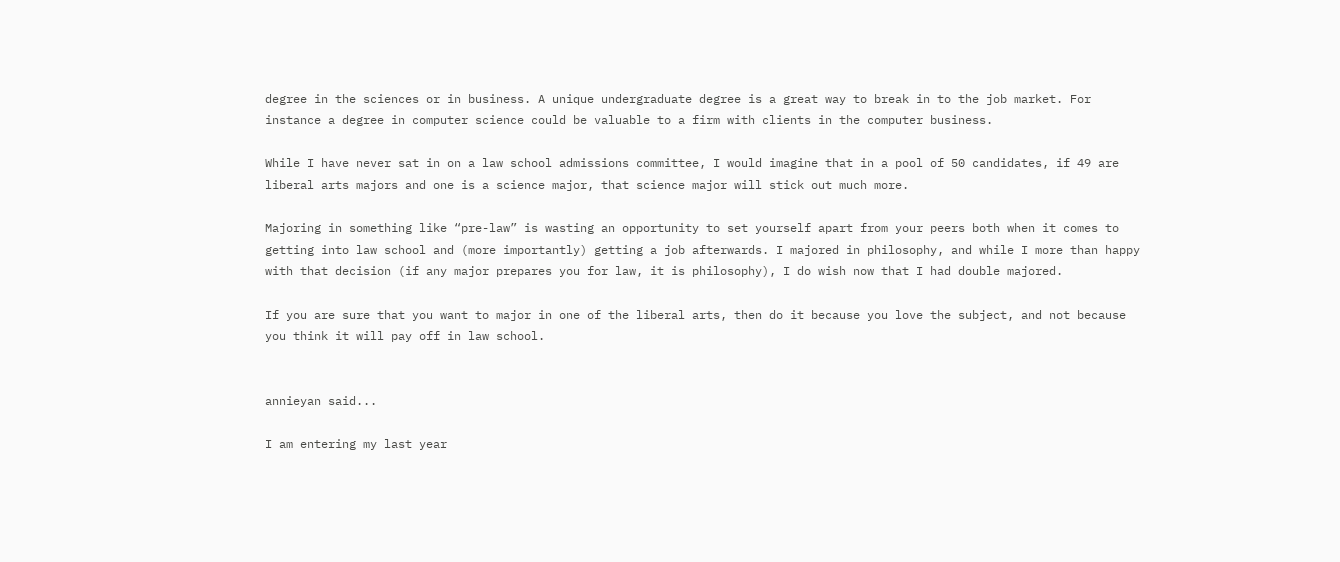degree in the sciences or in business. A unique undergraduate degree is a great way to break in to the job market. For instance a degree in computer science could be valuable to a firm with clients in the computer business.

While I have never sat in on a law school admissions committee, I would imagine that in a pool of 50 candidates, if 49 are liberal arts majors and one is a science major, that science major will stick out much more.

Majoring in something like “pre-law” is wasting an opportunity to set yourself apart from your peers both when it comes to getting into law school and (more importantly) getting a job afterwards. I majored in philosophy, and while I more than happy with that decision (if any major prepares you for law, it is philosophy), I do wish now that I had double majored.

If you are sure that you want to major in one of the liberal arts, then do it because you love the subject, and not because you think it will pay off in law school.


annieyan said...

I am entering my last year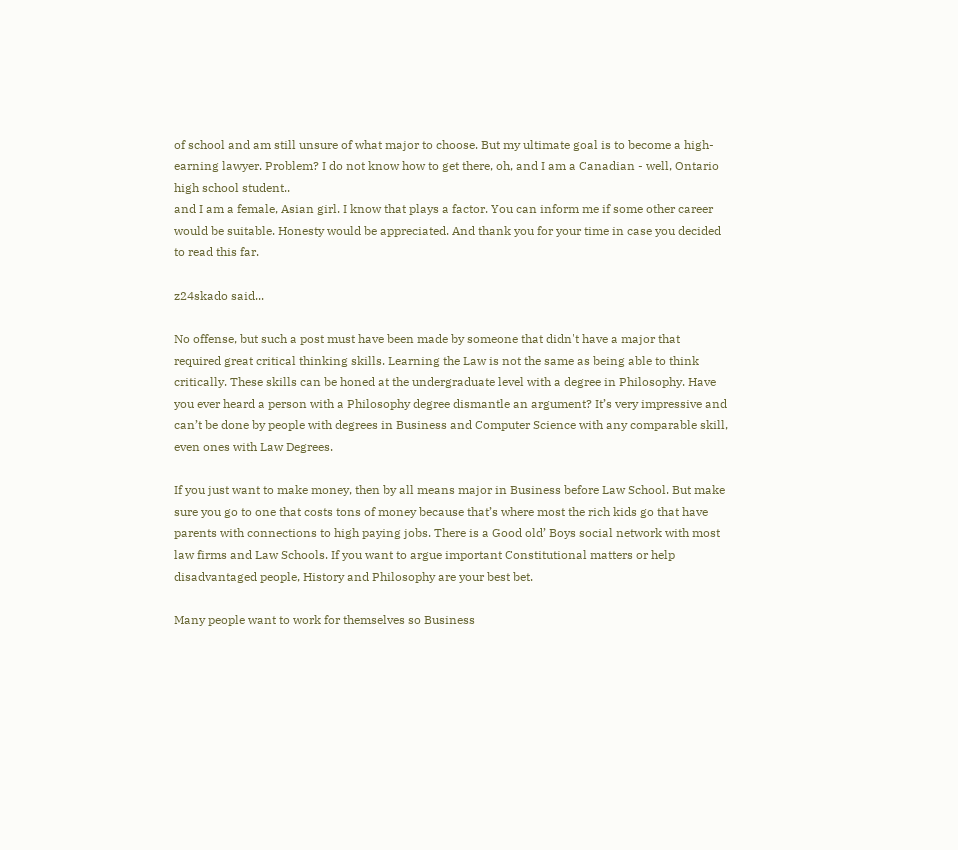of school and am still unsure of what major to choose. But my ultimate goal is to become a high-earning lawyer. Problem? I do not know how to get there, oh, and I am a Canadian - well, Ontario high school student..
and I am a female, Asian girl. I know that plays a factor. You can inform me if some other career would be suitable. Honesty would be appreciated. And thank you for your time in case you decided to read this far.

z24skado said...

No offense, but such a post must have been made by someone that didn't have a major that required great critical thinking skills. Learning the Law is not the same as being able to think critically. These skills can be honed at the undergraduate level with a degree in Philosophy. Have you ever heard a person with a Philosophy degree dismantle an argument? It’s very impressive and can’t be done by people with degrees in Business and Computer Science with any comparable skill, even ones with Law Degrees.

If you just want to make money, then by all means major in Business before Law School. But make sure you go to one that costs tons of money because that’s where most the rich kids go that have parents with connections to high paying jobs. There is a Good old’ Boys social network with most law firms and Law Schools. If you want to argue important Constitutional matters or help disadvantaged people, History and Philosophy are your best bet.

Many people want to work for themselves so Business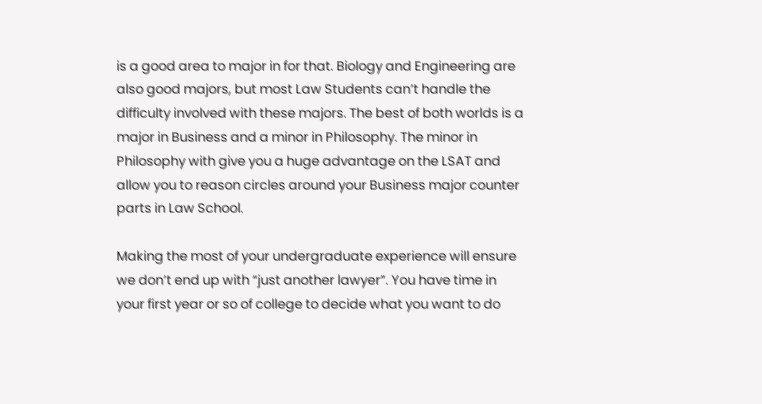is a good area to major in for that. Biology and Engineering are also good majors, but most Law Students can’t handle the difficulty involved with these majors. The best of both worlds is a major in Business and a minor in Philosophy. The minor in Philosophy with give you a huge advantage on the LSAT and allow you to reason circles around your Business major counter parts in Law School.

Making the most of your undergraduate experience will ensure we don’t end up with “just another lawyer”. You have time in your first year or so of college to decide what you want to do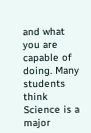and what you are capable of doing. Many students think Science is a major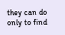they can do only to find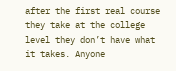after the first real course they take at the college level they don’t have what it takes. Anyone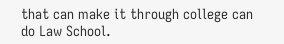that can make it through college can do Law School.